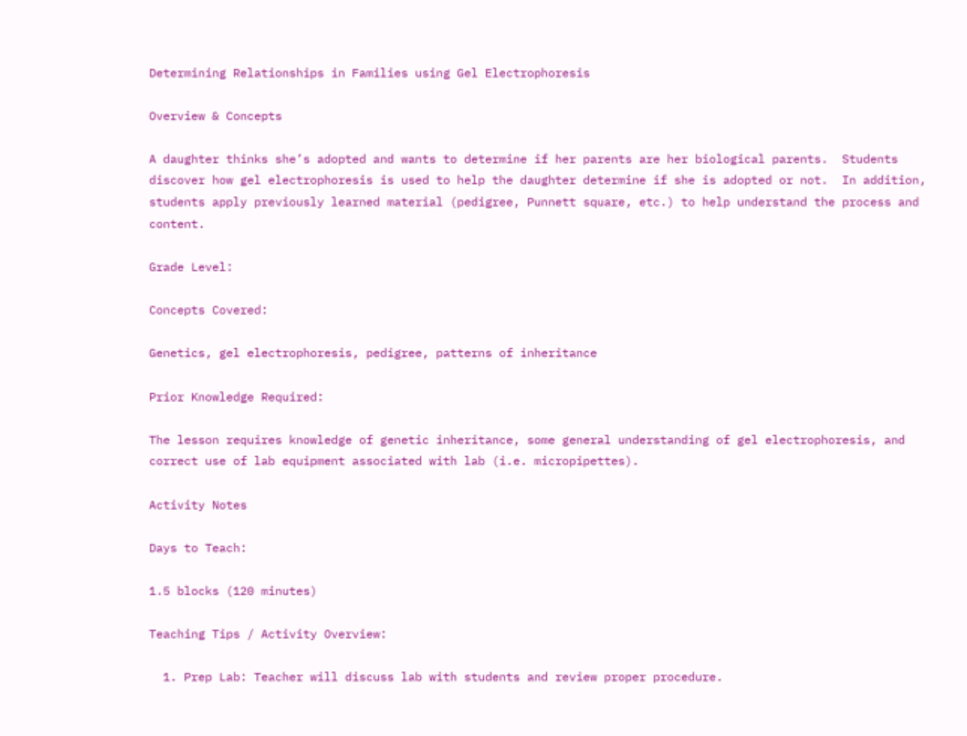Determining Relationships in Families using Gel Electrophoresis

Overview & Concepts

A daughter thinks she’s adopted and wants to determine if her parents are her biological parents.  Students discover how gel electrophoresis is used to help the daughter determine if she is adopted or not.  In addition, students apply previously learned material (pedigree, Punnett square, etc.) to help understand the process and content.

Grade Level:

Concepts Covered:

Genetics, gel electrophoresis, pedigree, patterns of inheritance

Prior Knowledge Required:

The lesson requires knowledge of genetic inheritance, some general understanding of gel electrophoresis, and correct use of lab equipment associated with lab (i.e. micropipettes).

Activity Notes

Days to Teach:

1.5 blocks (120 minutes)

Teaching Tips / Activity Overview:

  1. Prep Lab: Teacher will discuss lab with students and review proper procedure.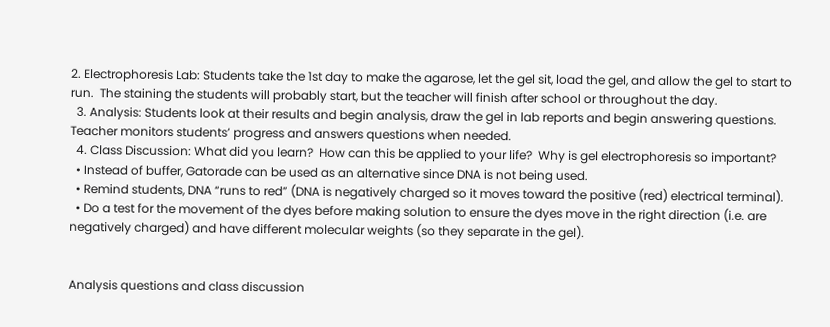2. Electrophoresis Lab: Students take the 1st day to make the agarose, let the gel sit, load the gel, and allow the gel to start to run.  The staining the students will probably start, but the teacher will finish after school or throughout the day.
  3. Analysis: Students look at their results and begin analysis, draw the gel in lab reports and begin answering questions.  Teacher monitors students’ progress and answers questions when needed.
  4. Class Discussion: What did you learn?  How can this be applied to your life?  Why is gel electrophoresis so important?
  • Instead of buffer, Gatorade can be used as an alternative since DNA is not being used.
  • Remind students, DNA “runs to red” (DNA is negatively charged so it moves toward the positive (red) electrical terminal).
  • Do a test for the movement of the dyes before making solution to ensure the dyes move in the right direction (i.e. are negatively charged) and have different molecular weights (so they separate in the gel).


Analysis questions and class discussion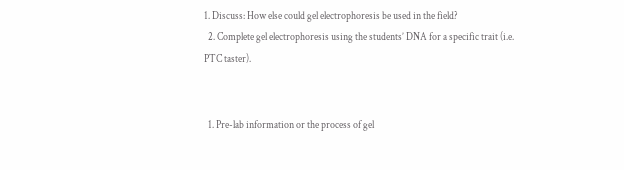1. Discuss: How else could gel electrophoresis be used in the field?
  2. Complete gel electrophoresis using the students’ DNA for a specific trait (i.e. PTC taster).


  1. Pre-lab information or the process of gel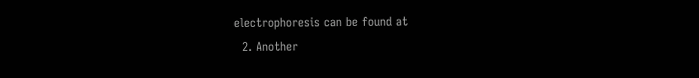electrophoresis can be found at
  2. Another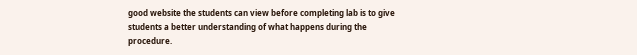good website the students can view before completing lab is to give students a better understanding of what happens during the procedure.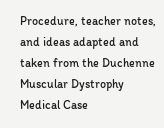Procedure, teacher notes, and ideas adapted and taken from the Duchenne Muscular Dystrophy Medical Case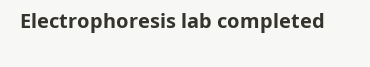Electrophoresis lab completed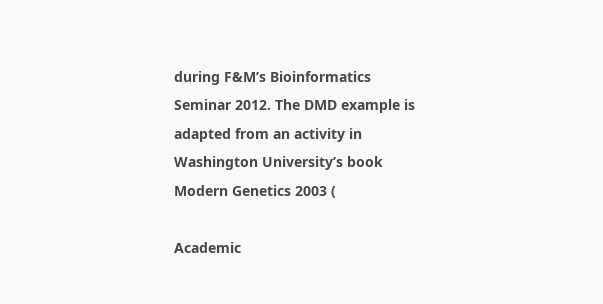during F&M’s Bioinformatics Seminar 2012. The DMD example is adapted from an activity in Washington University’s book Modern Genetics 2003 (

Academic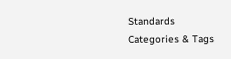Standards
Categories & Tags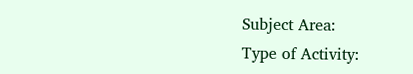Subject Area:
Type of Activity: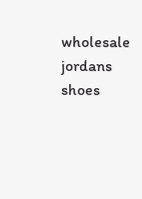wholesale jordans shoes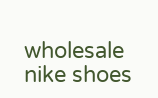wholesale nike shoes